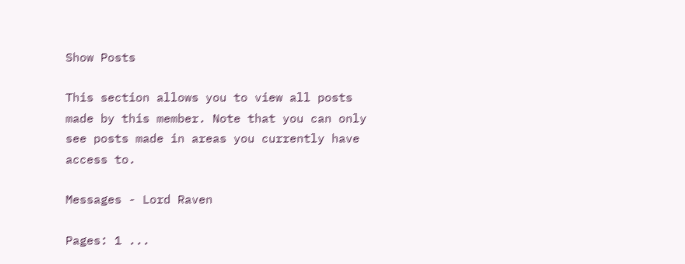Show Posts

This section allows you to view all posts made by this member. Note that you can only see posts made in areas you currently have access to.

Messages - Lord Raven

Pages: 1 ...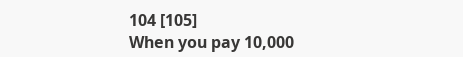104 [105]
When you pay 10,000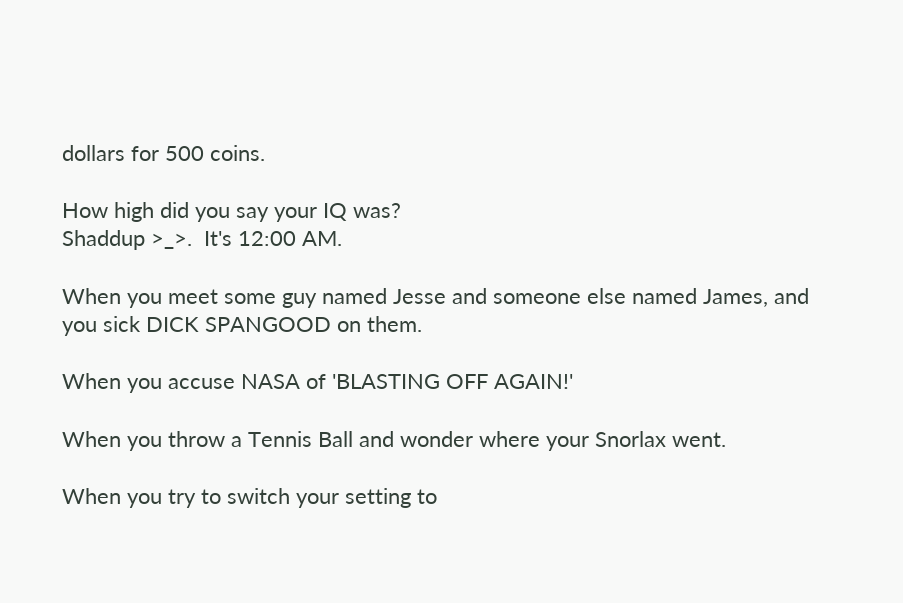dollars for 500 coins.

How high did you say your IQ was?
Shaddup >_>.  It's 12:00 AM.

When you meet some guy named Jesse and someone else named James, and you sick DICK SPANGOOD on them.

When you accuse NASA of 'BLASTING OFF AGAIN!'

When you throw a Tennis Ball and wonder where your Snorlax went.

When you try to switch your setting to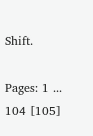Shift.

Pages: 1 ... 104 [105]